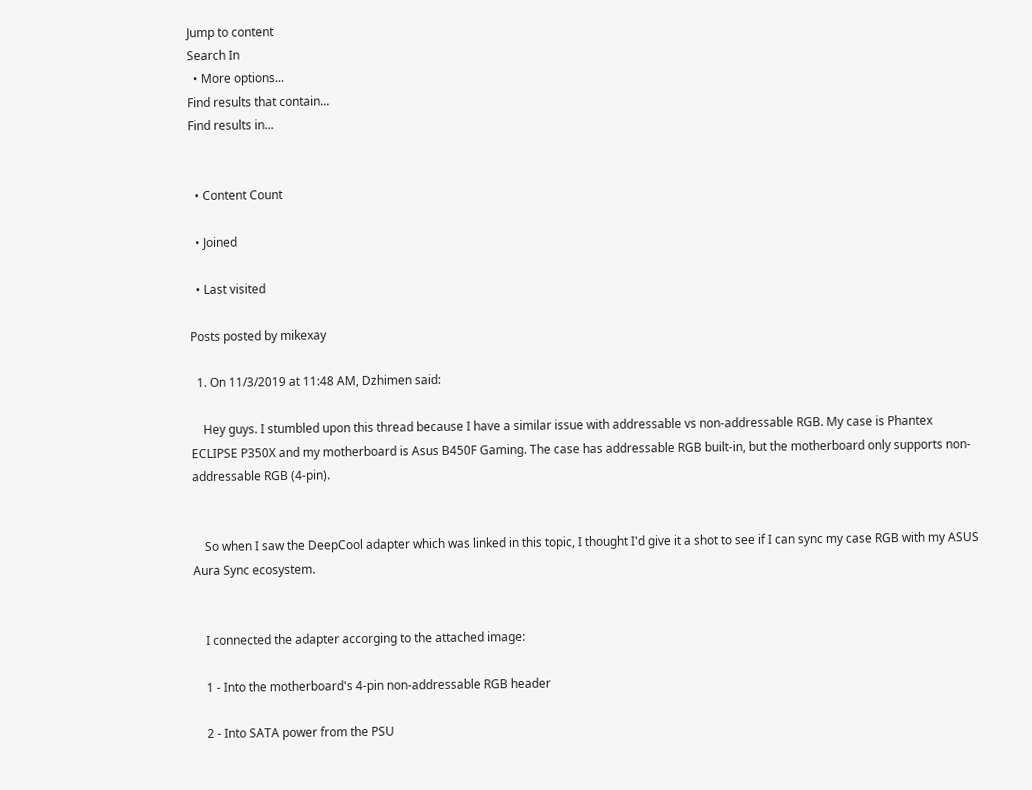Jump to content
Search In
  • More options...
Find results that contain...
Find results in...


  • Content Count

  • Joined

  • Last visited

Posts posted by mikexay

  1. On 11/3/2019 at 11:48 AM, Dzhimen said:

    Hey guys. I stumbled upon this thread because I have a similar issue with addressable vs non-addressable RGB. My case is Phantex ECLIPSE P350X and my motherboard is Asus B450F Gaming. The case has addressable RGB built-in, but the motherboard only supports non-addressable RGB (4-pin).


    So when I saw the DeepCool adapter which was linked in this topic, I thought I'd give it a shot to see if I can sync my case RGB with my ASUS Aura Sync ecosystem.


    I connected the adapter accorging to the attached image:

    1 - Into the motherboard's 4-pin non-addressable RGB header

    2 - Into SATA power from the PSU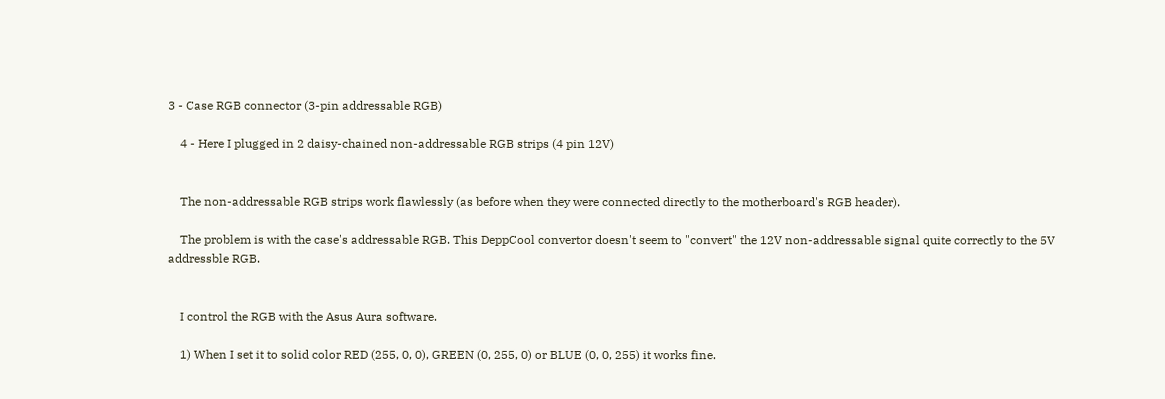3 - Case RGB connector (3-pin addressable RGB)

    4 - Here I plugged in 2 daisy-chained non-addressable RGB strips (4 pin 12V)


    The non-addressable RGB strips work flawlessly (as before when they were connected directly to the motherboard's RGB header).

    The problem is with the case's addressable RGB. This DeppCool convertor doesn't seem to "convert" the 12V non-addressable signal quite correctly to the 5V addressble RGB.


    I control the RGB with the Asus Aura software.

    1) When I set it to solid color RED (255, 0, 0), GREEN (0, 255, 0) or BLUE (0, 0, 255) it works fine.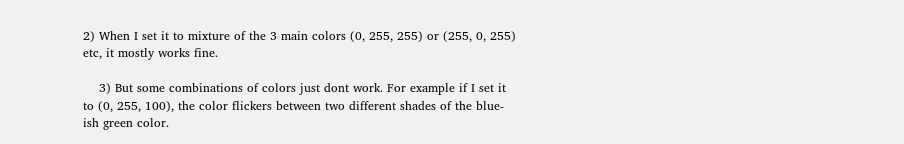2) When I set it to mixture of the 3 main colors (0, 255, 255) or (255, 0, 255) etc, it mostly works fine.

    3) But some combinations of colors just dont work. For example if I set it to (0, 255, 100), the color flickers between two different shades of the blue-ish green color.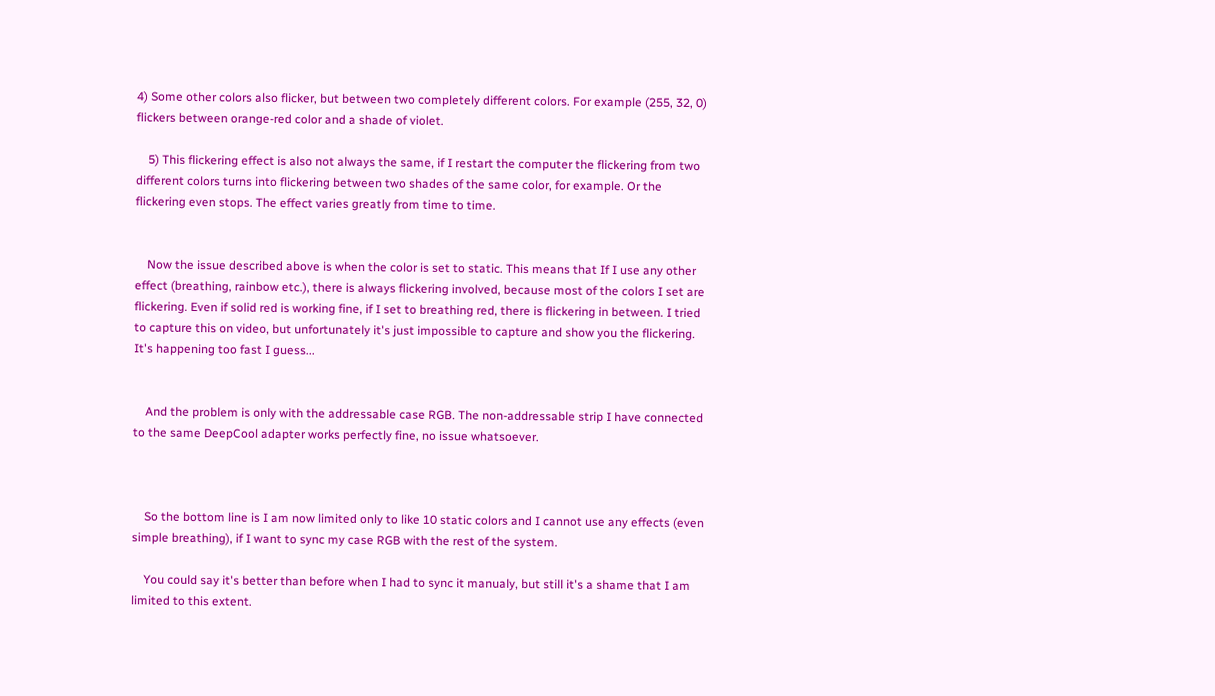4) Some other colors also flicker, but between two completely different colors. For example (255, 32, 0) flickers between orange-red color and a shade of violet.

    5) This flickering effect is also not always the same, if I restart the computer the flickering from two different colors turns into flickering between two shades of the same color, for example. Or the flickering even stops. The effect varies greatly from time to time.


    Now the issue described above is when the color is set to static. This means that If I use any other effect (breathing, rainbow etc.), there is always flickering involved, because most of the colors I set are flickering. Even if solid red is working fine, if I set to breathing red, there is flickering in between. I tried to capture this on video, but unfortunately it's just impossible to capture and show you the flickering. It's happening too fast I guess...


    And the problem is only with the addressable case RGB. The non-addressable strip I have connected to the same DeepCool adapter works perfectly fine, no issue whatsoever.



    So the bottom line is I am now limited only to like 10 static colors and I cannot use any effects (even simple breathing), if I want to sync my case RGB with the rest of the system.

    You could say it's better than before when I had to sync it manualy, but still it's a shame that I am limited to this extent.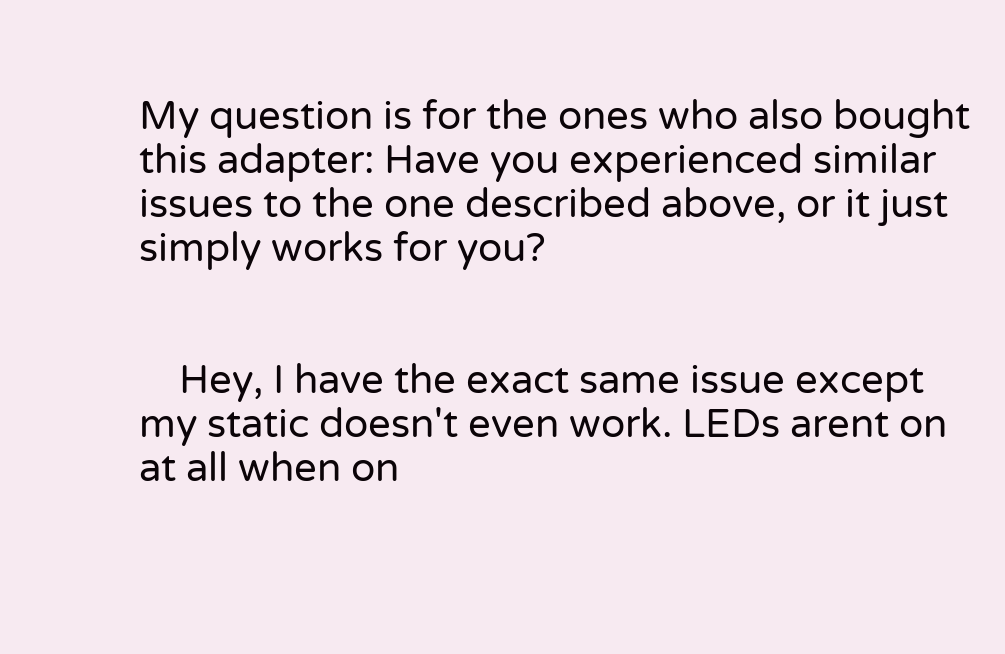My question is for the ones who also bought this adapter: Have you experienced similar issues to the one described above, or it just simply works for you?


    Hey, I have the exact same issue except my static doesn't even work. LEDs arent on at all when on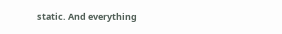static. And everything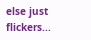else just flickers...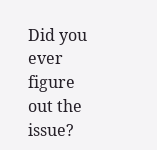Did you ever figure out the issue?